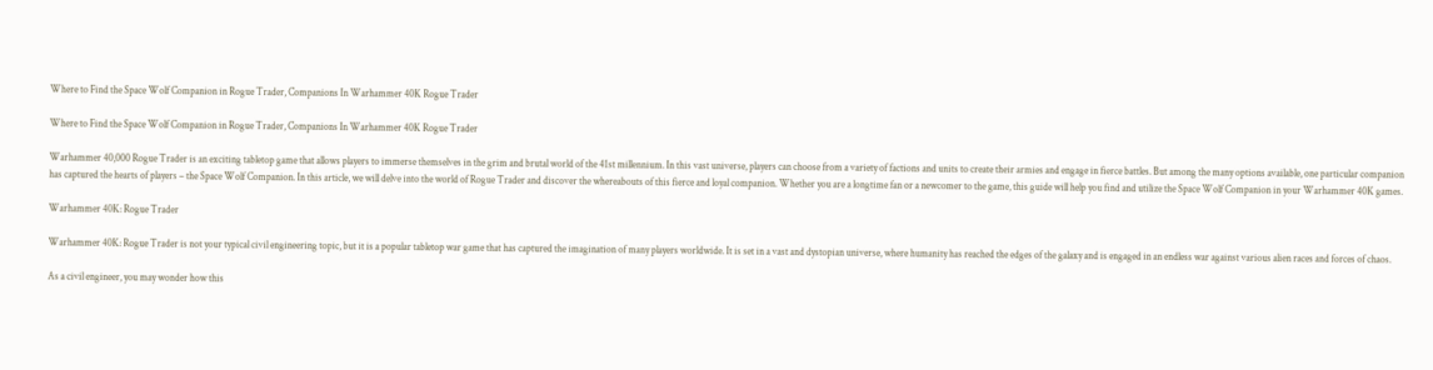Where to Find the Space Wolf Companion in Rogue Trader, Companions In Warhammer 40K Rogue Trader

Where to Find the Space Wolf Companion in Rogue Trader, Companions In Warhammer 40K Rogue Trader

Warhammer 40,000 Rogue Trader is an exciting tabletop game that allows players to immerse themselves in the grim and brutal world of the 41st millennium. In this vast universe, players can choose from a variety of factions and units to create their armies and engage in fierce battles. But among the many options available, one particular companion has captured the hearts of players – the Space Wolf Companion. In this article, we will delve into the world of Rogue Trader and discover the whereabouts of this fierce and loyal companion. Whether you are a longtime fan or a newcomer to the game, this guide will help you find and utilize the Space Wolf Companion in your Warhammer 40K games.

Warhammer 40K: Rogue Trader

Warhammer 40K: Rogue Trader is not your typical civil engineering topic, but it is a popular tabletop war game that has captured the imagination of many players worldwide. It is set in a vast and dystopian universe, where humanity has reached the edges of the galaxy and is engaged in an endless war against various alien races and forces of chaos.

As a civil engineer, you may wonder how this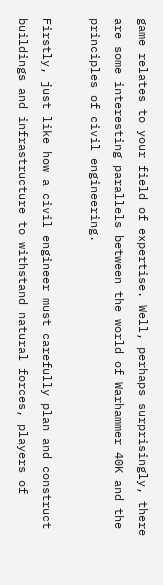game relates to your field of expertise. Well, perhaps surprisingly, there are some interesting parallels between the world of Warhammer 40K and the principles of civil engineering.

Firstly, just like how a civil engineer must carefully plan and construct buildings and infrastructure to withstand natural forces, players of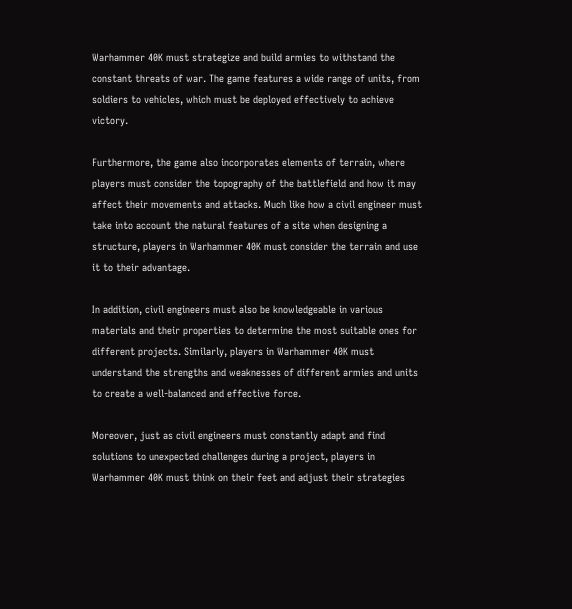Warhammer 40K must strategize and build armies to withstand the constant threats of war. The game features a wide range of units, from soldiers to vehicles, which must be deployed effectively to achieve victory.

Furthermore, the game also incorporates elements of terrain, where players must consider the topography of the battlefield and how it may affect their movements and attacks. Much like how a civil engineer must take into account the natural features of a site when designing a structure, players in Warhammer 40K must consider the terrain and use it to their advantage.

In addition, civil engineers must also be knowledgeable in various materials and their properties to determine the most suitable ones for different projects. Similarly, players in Warhammer 40K must understand the strengths and weaknesses of different armies and units to create a well-balanced and effective force.

Moreover, just as civil engineers must constantly adapt and find solutions to unexpected challenges during a project, players in Warhammer 40K must think on their feet and adjust their strategies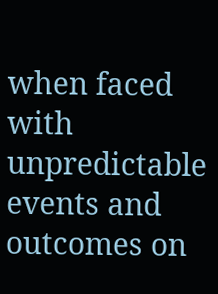when faced with unpredictable events and outcomes on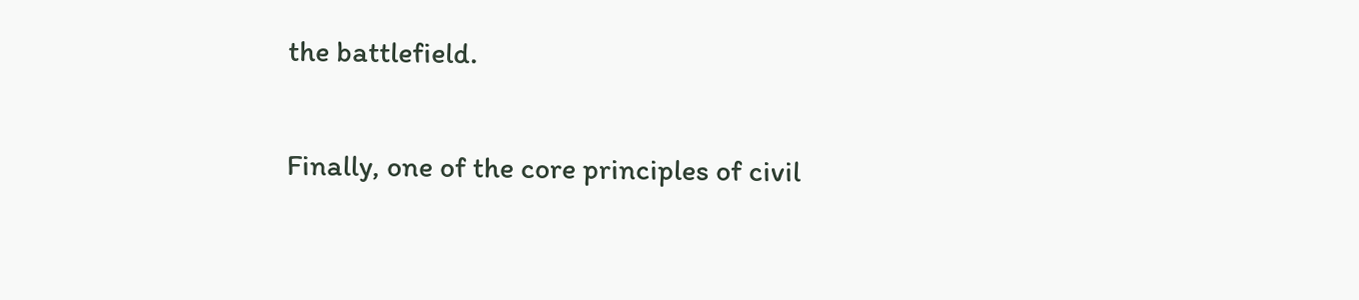the battlefield.

Finally, one of the core principles of civil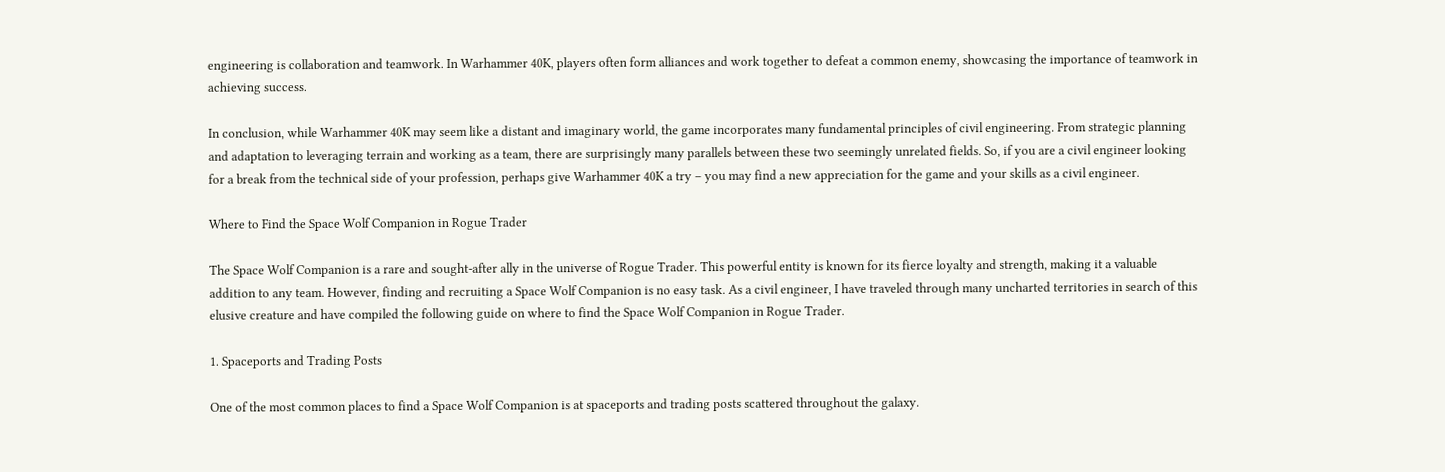engineering is collaboration and teamwork. In Warhammer 40K, players often form alliances and work together to defeat a common enemy, showcasing the importance of teamwork in achieving success.

In conclusion, while Warhammer 40K may seem like a distant and imaginary world, the game incorporates many fundamental principles of civil engineering. From strategic planning and adaptation to leveraging terrain and working as a team, there are surprisingly many parallels between these two seemingly unrelated fields. So, if you are a civil engineer looking for a break from the technical side of your profession, perhaps give Warhammer 40K a try – you may find a new appreciation for the game and your skills as a civil engineer.

Where to Find the Space Wolf Companion in Rogue Trader

The Space Wolf Companion is a rare and sought-after ally in the universe of Rogue Trader. This powerful entity is known for its fierce loyalty and strength, making it a valuable addition to any team. However, finding and recruiting a Space Wolf Companion is no easy task. As a civil engineer, I have traveled through many uncharted territories in search of this elusive creature and have compiled the following guide on where to find the Space Wolf Companion in Rogue Trader.

1. Spaceports and Trading Posts

One of the most common places to find a Space Wolf Companion is at spaceports and trading posts scattered throughout the galaxy.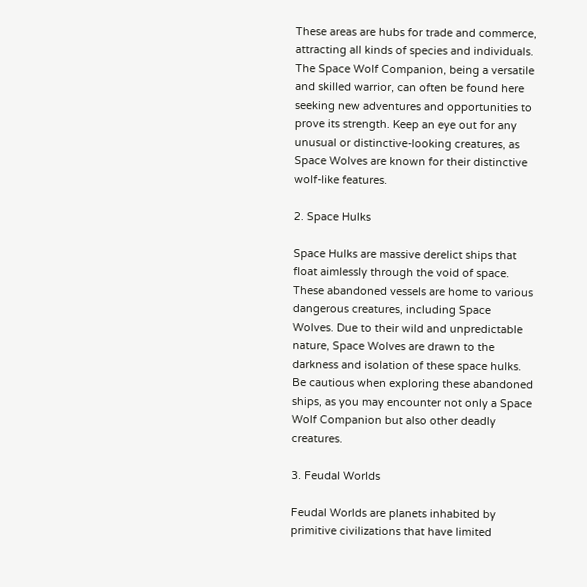These areas are hubs for trade and commerce, attracting all kinds of species and individuals. The Space Wolf Companion, being a versatile and skilled warrior, can often be found here seeking new adventures and opportunities to prove its strength. Keep an eye out for any unusual or distinctive-looking creatures, as Space Wolves are known for their distinctive wolf-like features.

2. Space Hulks

Space Hulks are massive derelict ships that float aimlessly through the void of space. These abandoned vessels are home to various dangerous creatures, including Space Wolves. Due to their wild and unpredictable nature, Space Wolves are drawn to the darkness and isolation of these space hulks. Be cautious when exploring these abandoned ships, as you may encounter not only a Space Wolf Companion but also other deadly creatures.

3. Feudal Worlds

Feudal Worlds are planets inhabited by primitive civilizations that have limited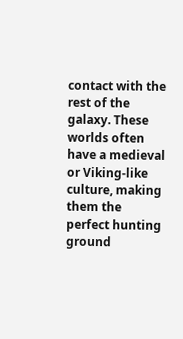contact with the rest of the galaxy. These worlds often have a medieval or Viking-like culture, making them the perfect hunting ground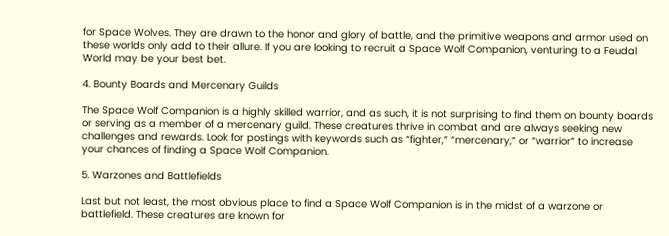for Space Wolves. They are drawn to the honor and glory of battle, and the primitive weapons and armor used on these worlds only add to their allure. If you are looking to recruit a Space Wolf Companion, venturing to a Feudal World may be your best bet.

4. Bounty Boards and Mercenary Guilds

The Space Wolf Companion is a highly skilled warrior, and as such, it is not surprising to find them on bounty boards or serving as a member of a mercenary guild. These creatures thrive in combat and are always seeking new challenges and rewards. Look for postings with keywords such as “fighter,” “mercenary,” or “warrior” to increase your chances of finding a Space Wolf Companion.

5. Warzones and Battlefields

Last but not least, the most obvious place to find a Space Wolf Companion is in the midst of a warzone or battlefield. These creatures are known for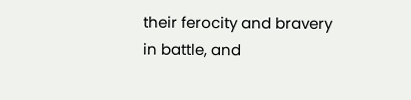their ferocity and bravery in battle, and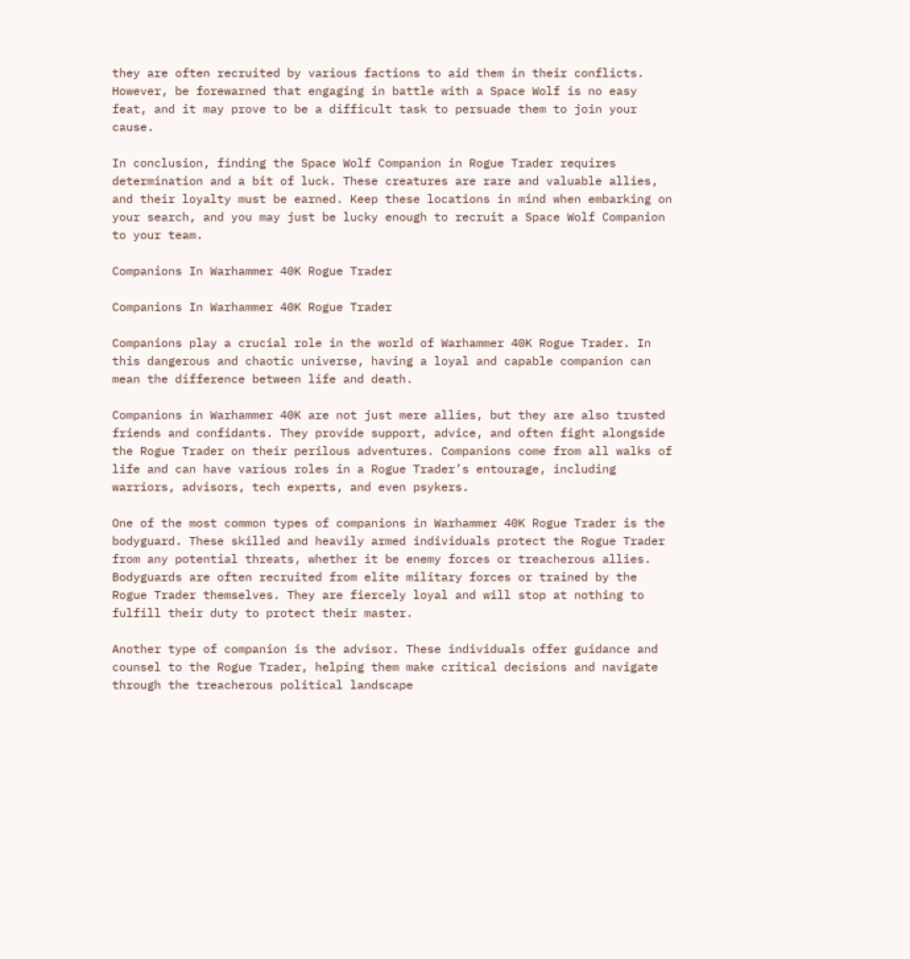they are often recruited by various factions to aid them in their conflicts. However, be forewarned that engaging in battle with a Space Wolf is no easy feat, and it may prove to be a difficult task to persuade them to join your cause.

In conclusion, finding the Space Wolf Companion in Rogue Trader requires determination and a bit of luck. These creatures are rare and valuable allies, and their loyalty must be earned. Keep these locations in mind when embarking on your search, and you may just be lucky enough to recruit a Space Wolf Companion to your team.

Companions In Warhammer 40K Rogue Trader

Companions In Warhammer 40K Rogue Trader

Companions play a crucial role in the world of Warhammer 40K Rogue Trader. In this dangerous and chaotic universe, having a loyal and capable companion can mean the difference between life and death.

Companions in Warhammer 40K are not just mere allies, but they are also trusted friends and confidants. They provide support, advice, and often fight alongside the Rogue Trader on their perilous adventures. Companions come from all walks of life and can have various roles in a Rogue Trader’s entourage, including warriors, advisors, tech experts, and even psykers.

One of the most common types of companions in Warhammer 40K Rogue Trader is the bodyguard. These skilled and heavily armed individuals protect the Rogue Trader from any potential threats, whether it be enemy forces or treacherous allies. Bodyguards are often recruited from elite military forces or trained by the Rogue Trader themselves. They are fiercely loyal and will stop at nothing to fulfill their duty to protect their master.

Another type of companion is the advisor. These individuals offer guidance and counsel to the Rogue Trader, helping them make critical decisions and navigate through the treacherous political landscape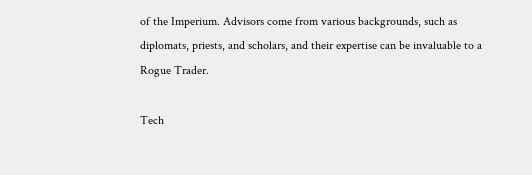of the Imperium. Advisors come from various backgrounds, such as diplomats, priests, and scholars, and their expertise can be invaluable to a Rogue Trader.

Tech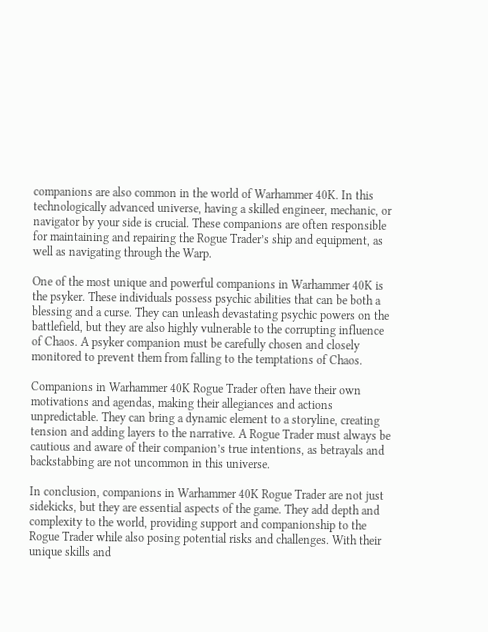companions are also common in the world of Warhammer 40K. In this technologically advanced universe, having a skilled engineer, mechanic, or navigator by your side is crucial. These companions are often responsible for maintaining and repairing the Rogue Trader’s ship and equipment, as well as navigating through the Warp.

One of the most unique and powerful companions in Warhammer 40K is the psyker. These individuals possess psychic abilities that can be both a blessing and a curse. They can unleash devastating psychic powers on the battlefield, but they are also highly vulnerable to the corrupting influence of Chaos. A psyker companion must be carefully chosen and closely monitored to prevent them from falling to the temptations of Chaos.

Companions in Warhammer 40K Rogue Trader often have their own motivations and agendas, making their allegiances and actions unpredictable. They can bring a dynamic element to a storyline, creating tension and adding layers to the narrative. A Rogue Trader must always be cautious and aware of their companion’s true intentions, as betrayals and backstabbing are not uncommon in this universe.

In conclusion, companions in Warhammer 40K Rogue Trader are not just sidekicks, but they are essential aspects of the game. They add depth and complexity to the world, providing support and companionship to the Rogue Trader while also posing potential risks and challenges. With their unique skills and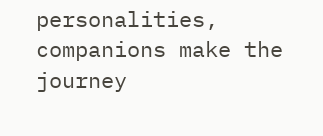personalities, companions make the journey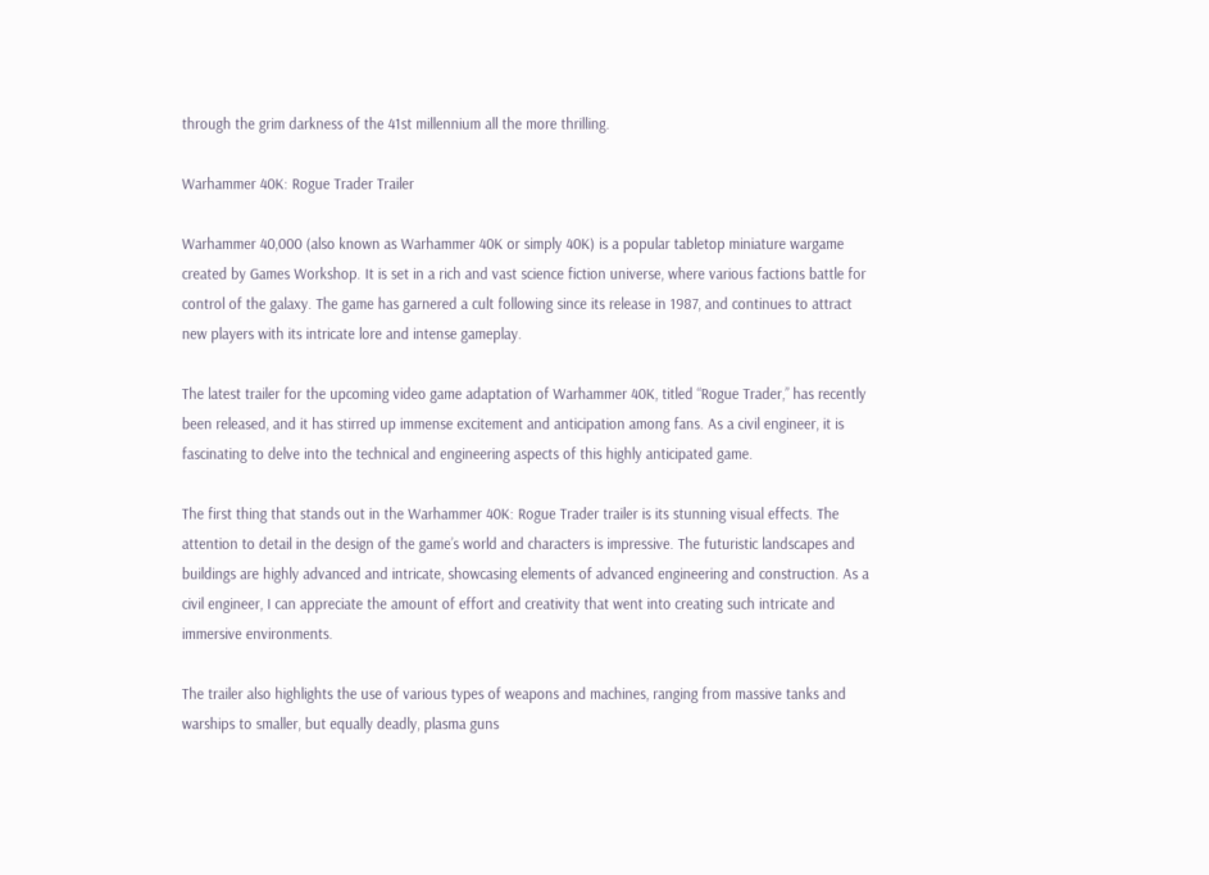through the grim darkness of the 41st millennium all the more thrilling.

Warhammer 40K: Rogue Trader Trailer

Warhammer 40,000 (also known as Warhammer 40K or simply 40K) is a popular tabletop miniature wargame created by Games Workshop. It is set in a rich and vast science fiction universe, where various factions battle for control of the galaxy. The game has garnered a cult following since its release in 1987, and continues to attract new players with its intricate lore and intense gameplay.

The latest trailer for the upcoming video game adaptation of Warhammer 40K, titled “Rogue Trader,” has recently been released, and it has stirred up immense excitement and anticipation among fans. As a civil engineer, it is fascinating to delve into the technical and engineering aspects of this highly anticipated game.

The first thing that stands out in the Warhammer 40K: Rogue Trader trailer is its stunning visual effects. The attention to detail in the design of the game’s world and characters is impressive. The futuristic landscapes and buildings are highly advanced and intricate, showcasing elements of advanced engineering and construction. As a civil engineer, I can appreciate the amount of effort and creativity that went into creating such intricate and immersive environments.

The trailer also highlights the use of various types of weapons and machines, ranging from massive tanks and warships to smaller, but equally deadly, plasma guns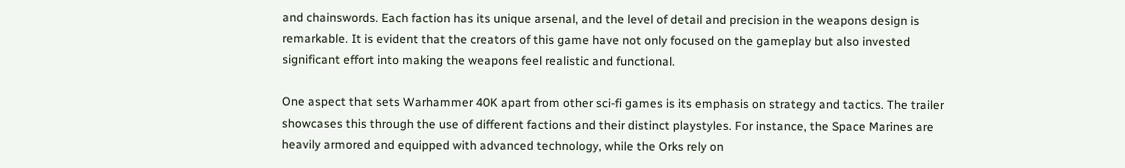and chainswords. Each faction has its unique arsenal, and the level of detail and precision in the weapons design is remarkable. It is evident that the creators of this game have not only focused on the gameplay but also invested significant effort into making the weapons feel realistic and functional.

One aspect that sets Warhammer 40K apart from other sci-fi games is its emphasis on strategy and tactics. The trailer showcases this through the use of different factions and their distinct playstyles. For instance, the Space Marines are heavily armored and equipped with advanced technology, while the Orks rely on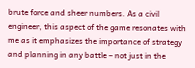brute force and sheer numbers. As a civil engineer, this aspect of the game resonates with me as it emphasizes the importance of strategy and planning in any battle – not just in the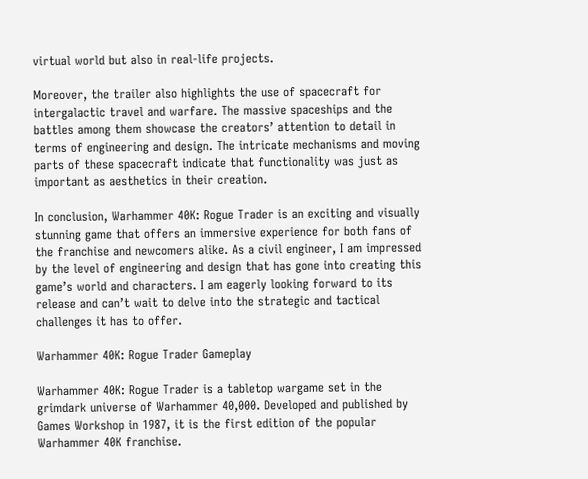virtual world but also in real-life projects.

Moreover, the trailer also highlights the use of spacecraft for intergalactic travel and warfare. The massive spaceships and the battles among them showcase the creators’ attention to detail in terms of engineering and design. The intricate mechanisms and moving parts of these spacecraft indicate that functionality was just as important as aesthetics in their creation.

In conclusion, Warhammer 40K: Rogue Trader is an exciting and visually stunning game that offers an immersive experience for both fans of the franchise and newcomers alike. As a civil engineer, I am impressed by the level of engineering and design that has gone into creating this game’s world and characters. I am eagerly looking forward to its release and can’t wait to delve into the strategic and tactical challenges it has to offer.

Warhammer 40K: Rogue Trader Gameplay

Warhammer 40K: Rogue Trader is a tabletop wargame set in the grimdark universe of Warhammer 40,000. Developed and published by Games Workshop in 1987, it is the first edition of the popular Warhammer 40K franchise.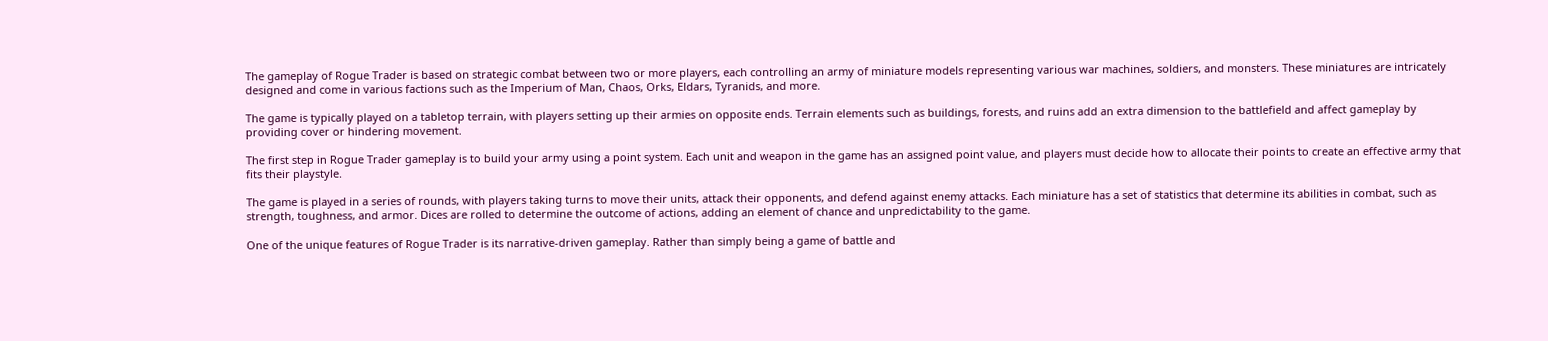The gameplay of Rogue Trader is based on strategic combat between two or more players, each controlling an army of miniature models representing various war machines, soldiers, and monsters. These miniatures are intricately designed and come in various factions such as the Imperium of Man, Chaos, Orks, Eldars, Tyranids, and more.

The game is typically played on a tabletop terrain, with players setting up their armies on opposite ends. Terrain elements such as buildings, forests, and ruins add an extra dimension to the battlefield and affect gameplay by providing cover or hindering movement.

The first step in Rogue Trader gameplay is to build your army using a point system. Each unit and weapon in the game has an assigned point value, and players must decide how to allocate their points to create an effective army that fits their playstyle.

The game is played in a series of rounds, with players taking turns to move their units, attack their opponents, and defend against enemy attacks. Each miniature has a set of statistics that determine its abilities in combat, such as strength, toughness, and armor. Dices are rolled to determine the outcome of actions, adding an element of chance and unpredictability to the game.

One of the unique features of Rogue Trader is its narrative-driven gameplay. Rather than simply being a game of battle and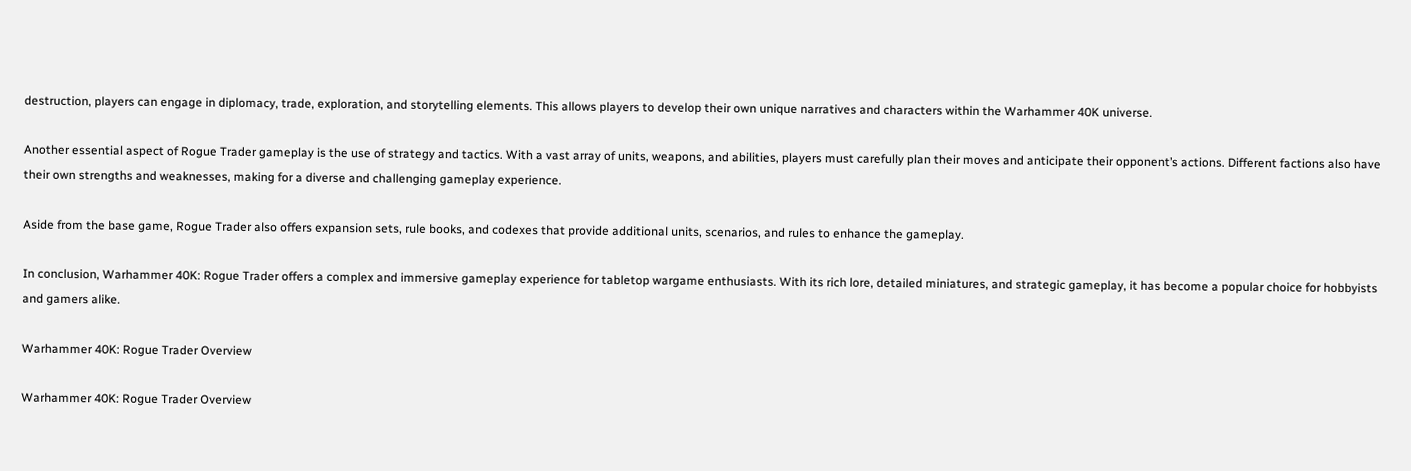destruction, players can engage in diplomacy, trade, exploration, and storytelling elements. This allows players to develop their own unique narratives and characters within the Warhammer 40K universe.

Another essential aspect of Rogue Trader gameplay is the use of strategy and tactics. With a vast array of units, weapons, and abilities, players must carefully plan their moves and anticipate their opponent’s actions. Different factions also have their own strengths and weaknesses, making for a diverse and challenging gameplay experience.

Aside from the base game, Rogue Trader also offers expansion sets, rule books, and codexes that provide additional units, scenarios, and rules to enhance the gameplay.

In conclusion, Warhammer 40K: Rogue Trader offers a complex and immersive gameplay experience for tabletop wargame enthusiasts. With its rich lore, detailed miniatures, and strategic gameplay, it has become a popular choice for hobbyists and gamers alike.

Warhammer 40K: Rogue Trader Overview

Warhammer 40K: Rogue Trader Overview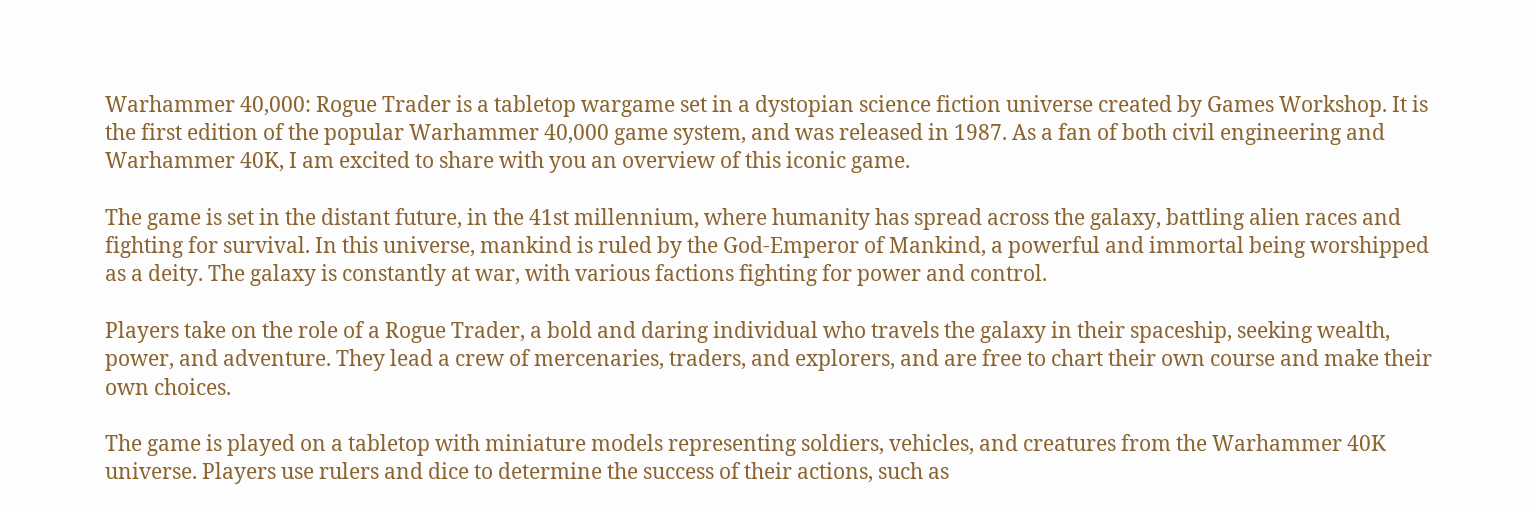Warhammer 40,000: Rogue Trader is a tabletop wargame set in a dystopian science fiction universe created by Games Workshop. It is the first edition of the popular Warhammer 40,000 game system, and was released in 1987. As a fan of both civil engineering and Warhammer 40K, I am excited to share with you an overview of this iconic game.

The game is set in the distant future, in the 41st millennium, where humanity has spread across the galaxy, battling alien races and fighting for survival. In this universe, mankind is ruled by the God-Emperor of Mankind, a powerful and immortal being worshipped as a deity. The galaxy is constantly at war, with various factions fighting for power and control.

Players take on the role of a Rogue Trader, a bold and daring individual who travels the galaxy in their spaceship, seeking wealth, power, and adventure. They lead a crew of mercenaries, traders, and explorers, and are free to chart their own course and make their own choices.

The game is played on a tabletop with miniature models representing soldiers, vehicles, and creatures from the Warhammer 40K universe. Players use rulers and dice to determine the success of their actions, such as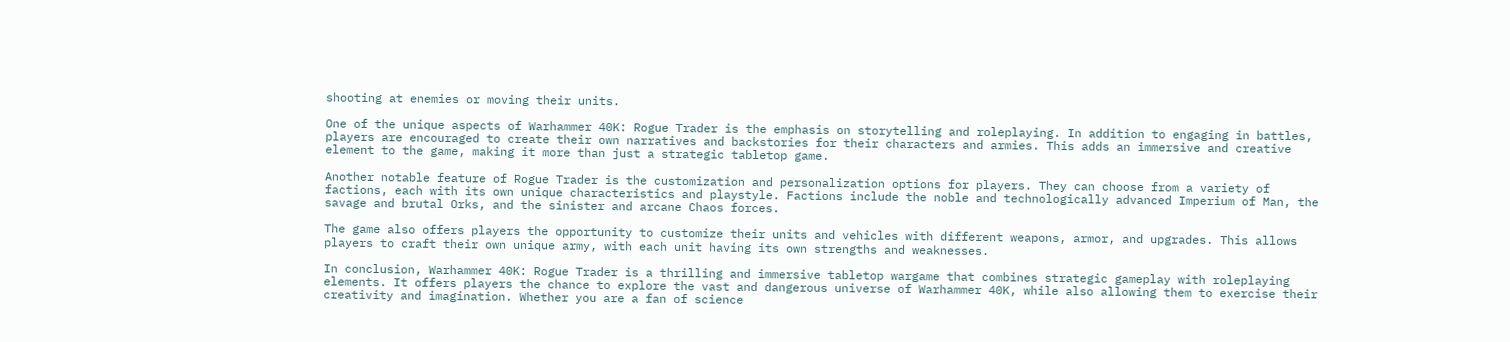shooting at enemies or moving their units.

One of the unique aspects of Warhammer 40K: Rogue Trader is the emphasis on storytelling and roleplaying. In addition to engaging in battles, players are encouraged to create their own narratives and backstories for their characters and armies. This adds an immersive and creative element to the game, making it more than just a strategic tabletop game.

Another notable feature of Rogue Trader is the customization and personalization options for players. They can choose from a variety of factions, each with its own unique characteristics and playstyle. Factions include the noble and technologically advanced Imperium of Man, the savage and brutal Orks, and the sinister and arcane Chaos forces.

The game also offers players the opportunity to customize their units and vehicles with different weapons, armor, and upgrades. This allows players to craft their own unique army, with each unit having its own strengths and weaknesses.

In conclusion, Warhammer 40K: Rogue Trader is a thrilling and immersive tabletop wargame that combines strategic gameplay with roleplaying elements. It offers players the chance to explore the vast and dangerous universe of Warhammer 40K, while also allowing them to exercise their creativity and imagination. Whether you are a fan of science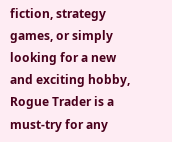fiction, strategy games, or simply looking for a new and exciting hobby, Rogue Trader is a must-try for any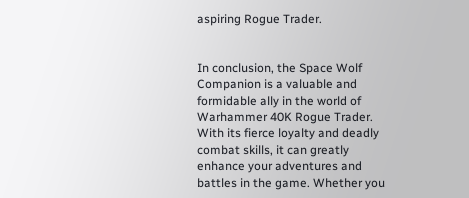aspiring Rogue Trader.


In conclusion, the Space Wolf Companion is a valuable and formidable ally in the world of Warhammer 40K Rogue Trader. With its fierce loyalty and deadly combat skills, it can greatly enhance your adventures and battles in the game. Whether you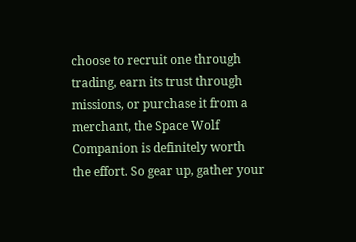choose to recruit one through trading, earn its trust through missions, or purchase it from a merchant, the Space Wolf Companion is definitely worth the effort. So gear up, gather your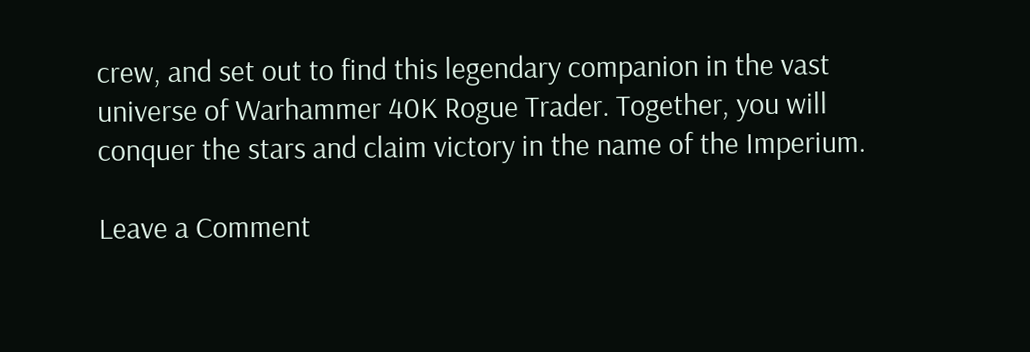crew, and set out to find this legendary companion in the vast universe of Warhammer 40K Rogue Trader. Together, you will conquer the stars and claim victory in the name of the Imperium.

Leave a Comment